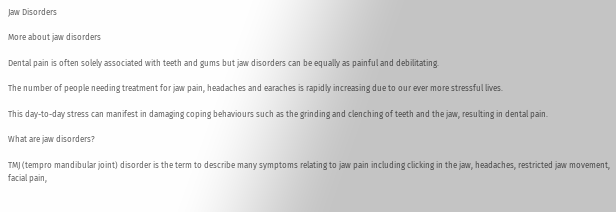Jaw Disorders

More about jaw disorders

Dental pain is often solely associated with teeth and gums but jaw disorders can be equally as painful and debilitating.

The number of people needing treatment for jaw pain, headaches and earaches is rapidly increasing due to our ever more stressful lives.

This day-to-day stress can manifest in damaging coping behaviours such as the grinding and clenching of teeth and the jaw, resulting in dental pain.

What are jaw disorders?

TMJ (tempro mandibular joint) disorder is the term to describe many symptoms relating to jaw pain including clicking in the jaw, headaches, restricted jaw movement, facial pain,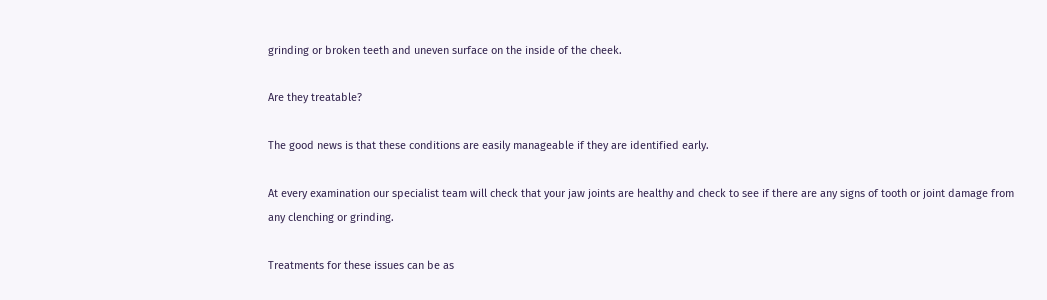grinding or broken teeth and uneven surface on the inside of the cheek.

Are they treatable?

The good news is that these conditions are easily manageable if they are identified early.

At every examination our specialist team will check that your jaw joints are healthy and check to see if there are any signs of tooth or joint damage from any clenching or grinding.

Treatments for these issues can be as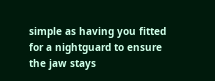simple as having you fitted for a nightguard to ensure the jaw stays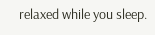relaxed while you sleep.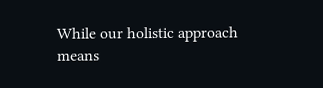While our holistic approach means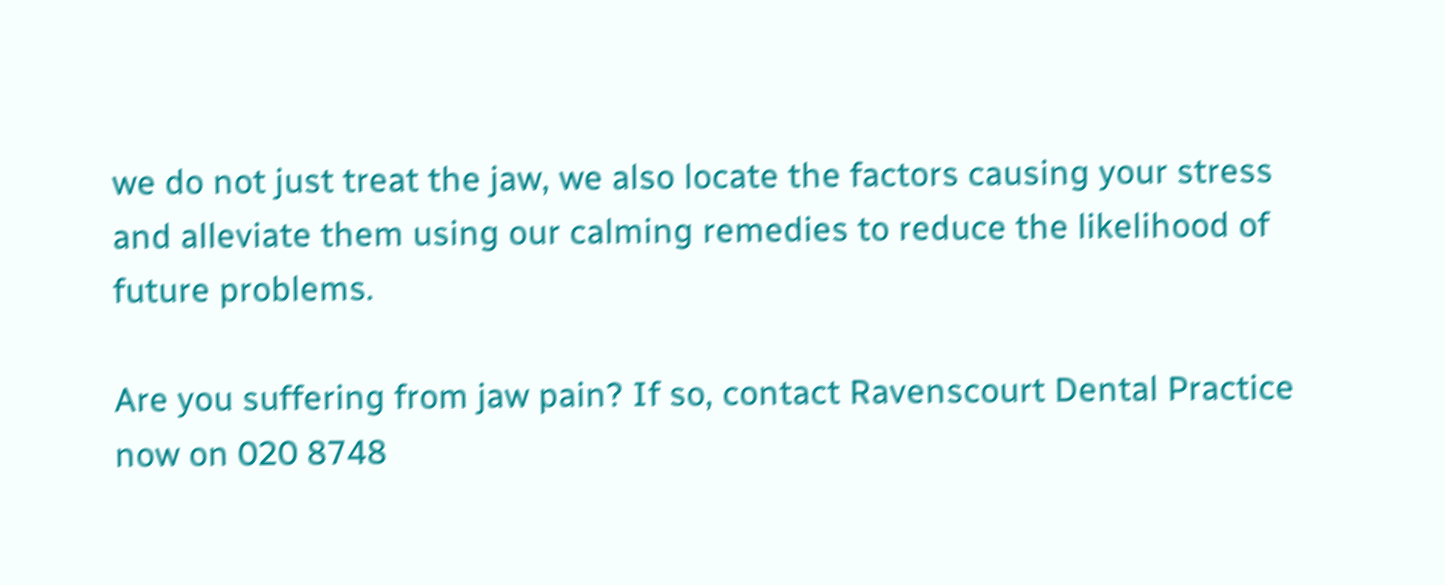we do not just treat the jaw, we also locate the factors causing your stress and alleviate them using our calming remedies to reduce the likelihood of future problems.

Are you suffering from jaw pain? If so, contact Ravenscourt Dental Practice now on 020 8748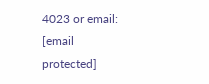4023 or email: [email protected]